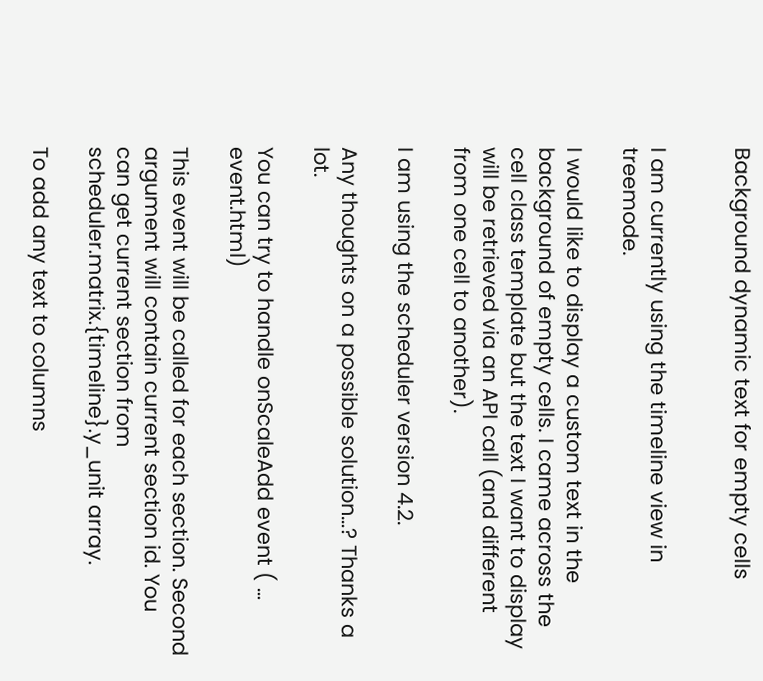Background dynamic text for empty cells


I am currently using the timeline view in treemode.

I would like to display a custom text in the background of empty cells. I came across the cell class template but the text I want to display will be retrieved via an API call (and different from one cell to another).

I am using the scheduler version 4.2.

Any thoughts on a possible solution…? Thanks a lot.

You can try to handle onScaleAdd event ( … event.html)

This event will be called for each section. Second argument will contain current section id. You can get current section from scheduler.matrix.{timeline}.y_unit array.

To add any text to columns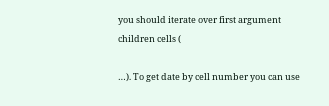you should iterate over first argument children cells (

…). To get date by cell number you can use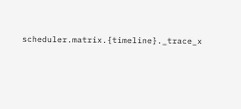scheduler.matrix.{timeline}._trace_x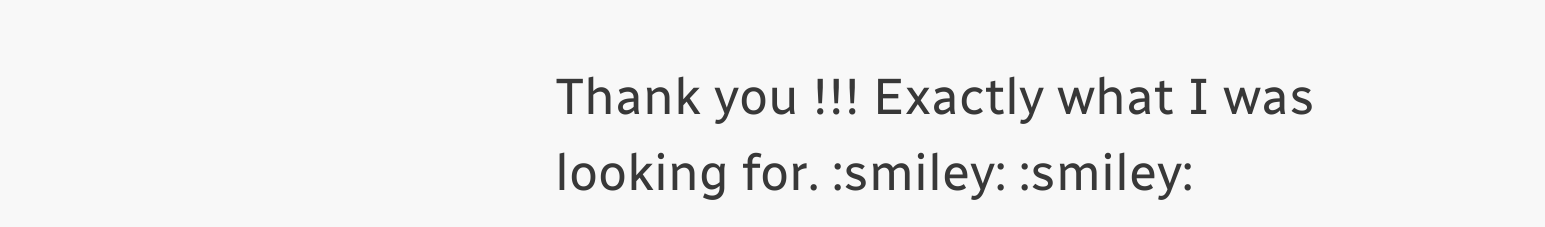Thank you !!! Exactly what I was looking for. :smiley: :smiley: